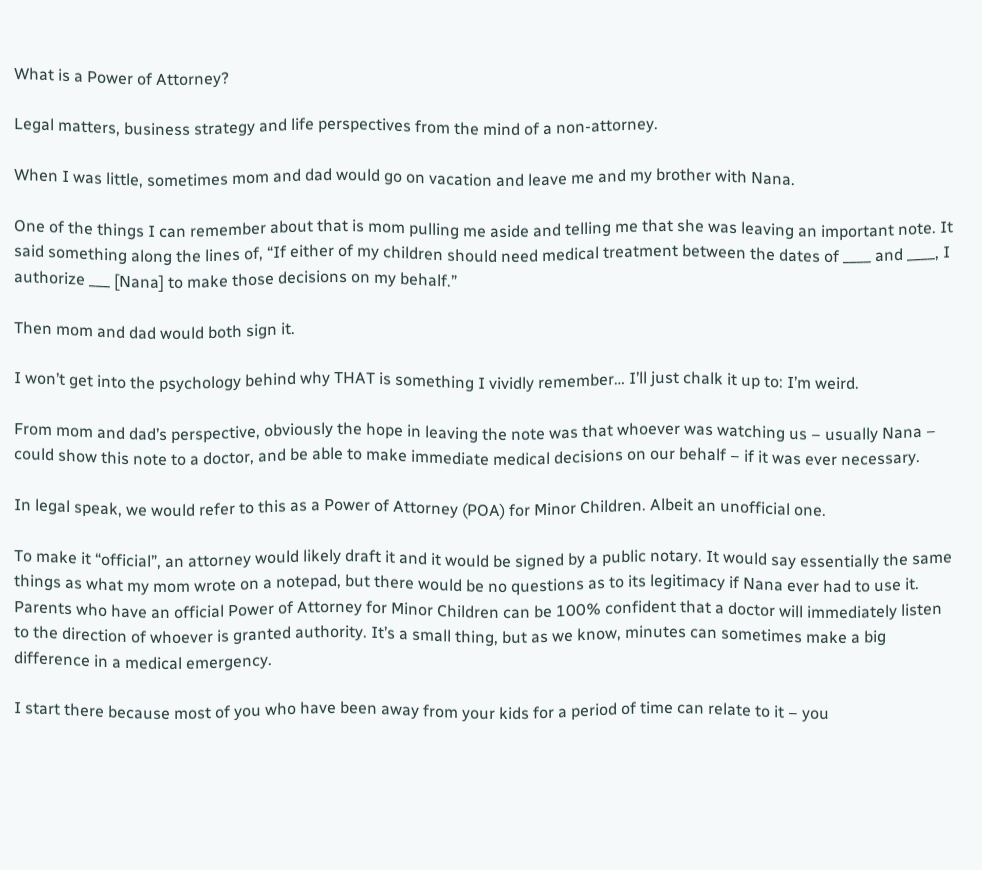What is a Power of Attorney?

Legal matters, business strategy and life perspectives from the mind of a non-attorney.

When I was little, sometimes mom and dad would go on vacation and leave me and my brother with Nana.

One of the things I can remember about that is mom pulling me aside and telling me that she was leaving an important note. It said something along the lines of, “If either of my children should need medical treatment between the dates of ____ and ____, I authorize ___ [Nana] to make those decisions on my behalf.”

Then mom and dad would both sign it.

I won’t get into the psychology behind why THAT is something I vividly remember… I’ll just chalk it up to: I’m weird.

From mom and dad’s perspective, obviously the hope in leaving the note was that whoever was watching us – usually Nana – could show this note to a doctor, and be able to make immediate medical decisions on our behalf – if it was ever necessary.

In legal speak, we would refer to this as a Power of Attorney (POA) for Minor Children. Albeit an unofficial one.

To make it “official”, an attorney would likely draft it and it would be signed by a public notary. It would say essentially the same things as what my mom wrote on a notepad, but there would be no questions as to its legitimacy if Nana ever had to use it. Parents who have an official Power of Attorney for Minor Children can be 100% confident that a doctor will immediately listen to the direction of whoever is granted authority. It’s a small thing, but as we know, minutes can sometimes make a big difference in a medical emergency.

I start there because most of you who have been away from your kids for a period of time can relate to it – you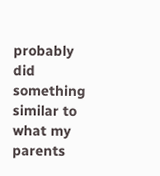probably did something similar to what my parents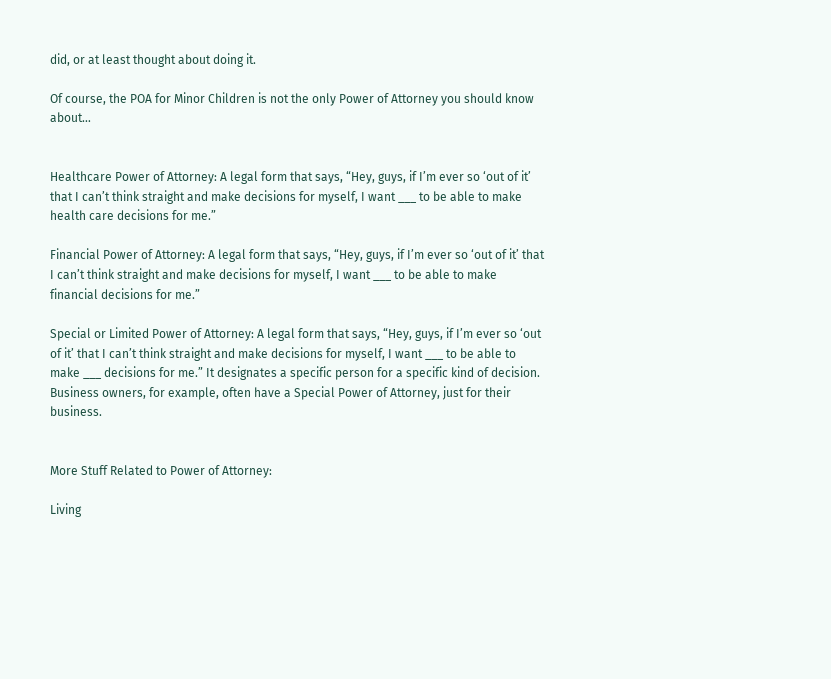did, or at least thought about doing it.

Of course, the POA for Minor Children is not the only Power of Attorney you should know about…


Healthcare Power of Attorney: A legal form that says, “Hey, guys, if I’m ever so ‘out of it’ that I can’t think straight and make decisions for myself, I want ___ to be able to make health care decisions for me.”

Financial Power of Attorney: A legal form that says, “Hey, guys, if I’m ever so ‘out of it’ that I can’t think straight and make decisions for myself, I want ___ to be able to make financial decisions for me.”

Special or Limited Power of Attorney: A legal form that says, “Hey, guys, if I’m ever so ‘out of it’ that I can’t think straight and make decisions for myself, I want ___ to be able to make ___ decisions for me.” It designates a specific person for a specific kind of decision. Business owners, for example, often have a Special Power of Attorney, just for their business.


More Stuff Related to Power of Attorney:

Living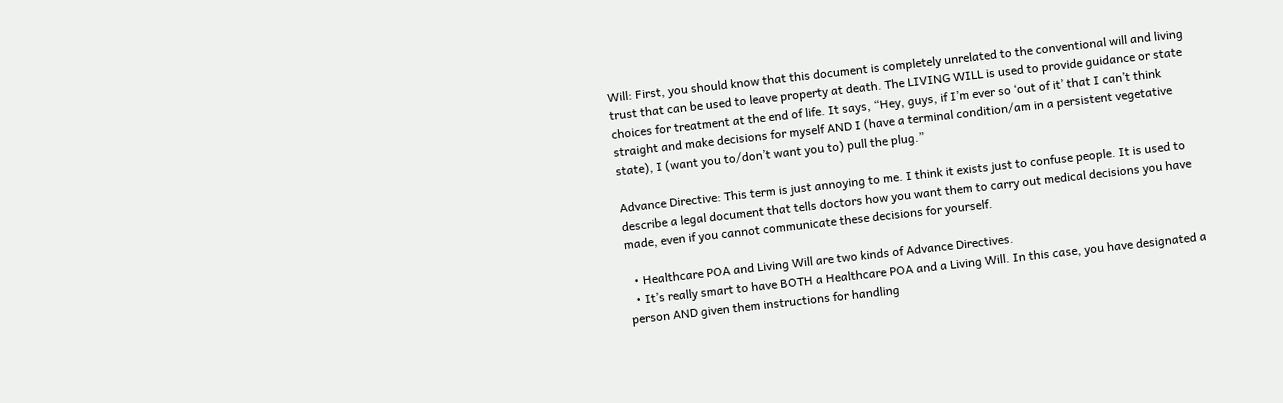Will: First, you should know that this document is completely unrelated to the conventional will and living trust that can be used to leave property at death. The LIVING WILL is used to provide guidance or state choices for treatment at the end of life. It says, “Hey, guys, if I’m ever so ‘out of it’ that I can’t think straight and make decisions for myself AND I (have a terminal condition/am in a persistent vegetative state), I (want you to/don’t want you to) pull the plug.”

Advance Directive: This term is just annoying to me. I think it exists just to confuse people. It is used to describe a legal document that tells doctors how you want them to carry out medical decisions you have made, even if you cannot communicate these decisions for yourself.

  • Healthcare POA and Living Will are two kinds of Advance Directives.
  • It’s really smart to have BOTH a Healthcare POA and a Living Will. In this case, you have designated a person AND given them instructions for handling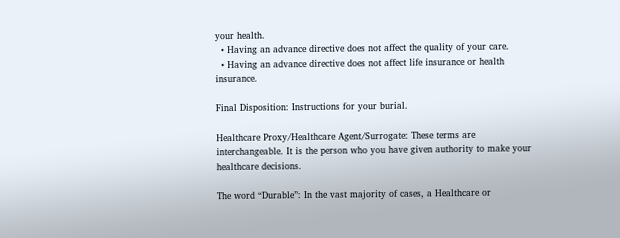your health.
  • Having an advance directive does not affect the quality of your care.
  • Having an advance directive does not affect life insurance or health insurance.

Final Disposition: Instructions for your burial.

Healthcare Proxy/Healthcare Agent/Surrogate: These terms are interchangeable. It is the person who you have given authority to make your healthcare decisions.

The word “Durable”: In the vast majority of cases, a Healthcare or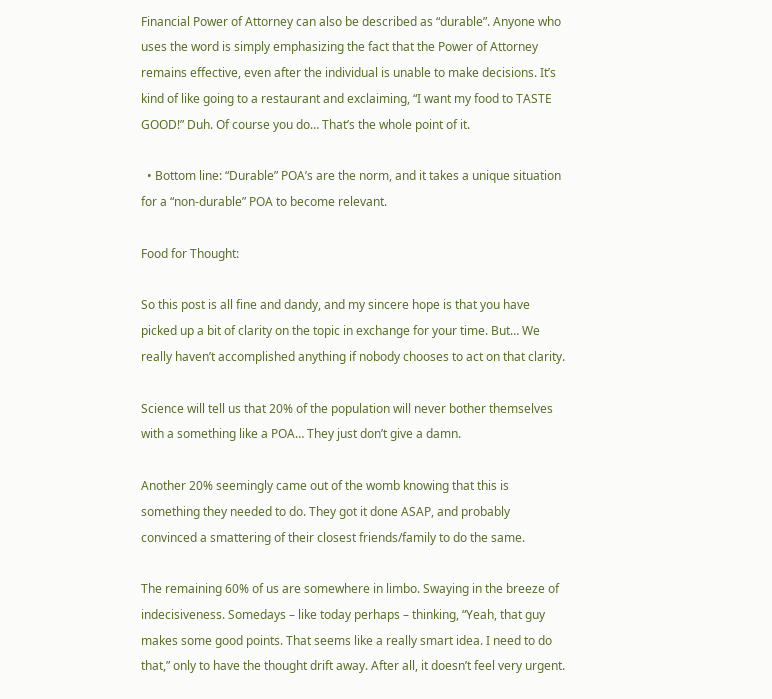Financial Power of Attorney can also be described as “durable”. Anyone who uses the word is simply emphasizing the fact that the Power of Attorney remains effective, even after the individual is unable to make decisions. It’s kind of like going to a restaurant and exclaiming, “I want my food to TASTE GOOD!” Duh. Of course you do… That’s the whole point of it.

  • Bottom line: “Durable” POA’s are the norm, and it takes a unique situation for a “non-durable” POA to become relevant.

Food for Thought:

So this post is all fine and dandy, and my sincere hope is that you have picked up a bit of clarity on the topic in exchange for your time. But… We really haven’t accomplished anything if nobody chooses to act on that clarity.

Science will tell us that 20% of the population will never bother themselves with a something like a POA… They just don’t give a damn.

Another 20% seemingly came out of the womb knowing that this is something they needed to do. They got it done ASAP, and probably convinced a smattering of their closest friends/family to do the same.

The remaining 60% of us are somewhere in limbo. Swaying in the breeze of indecisiveness. Somedays – like today perhaps – thinking, “Yeah, that guy makes some good points. That seems like a really smart idea. I need to do that,” only to have the thought drift away. After all, it doesn’t feel very urgent.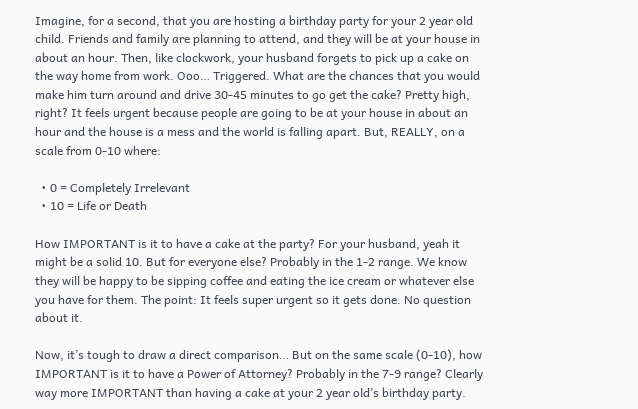Imagine, for a second, that you are hosting a birthday party for your 2 year old child. Friends and family are planning to attend, and they will be at your house in about an hour. Then, like clockwork, your husband forgets to pick up a cake on the way home from work. Ooo… Triggered. What are the chances that you would make him turn around and drive 30-45 minutes to go get the cake? Pretty high, right? It feels urgent because people are going to be at your house in about an hour and the house is a mess and the world is falling apart. But, REALLY, on a scale from 0-10 where:

  • 0 = Completely Irrelevant
  • 10 = Life or Death

How IMPORTANT is it to have a cake at the party? For your husband, yeah it might be a solid 10. But for everyone else? Probably in the 1-2 range. We know they will be happy to be sipping coffee and eating the ice cream or whatever else you have for them. The point: It feels super urgent so it gets done. No question about it.

Now, it’s tough to draw a direct comparison… But on the same scale (0-10), how IMPORTANT is it to have a Power of Attorney? Probably in the 7-9 range? Clearly way more IMPORTANT than having a cake at your 2 year old’s birthday party.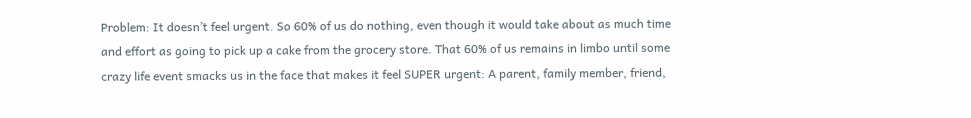Problem: It doesn’t feel urgent. So 60% of us do nothing, even though it would take about as much time and effort as going to pick up a cake from the grocery store. That 60% of us remains in limbo until some crazy life event smacks us in the face that makes it feel SUPER urgent: A parent, family member, friend,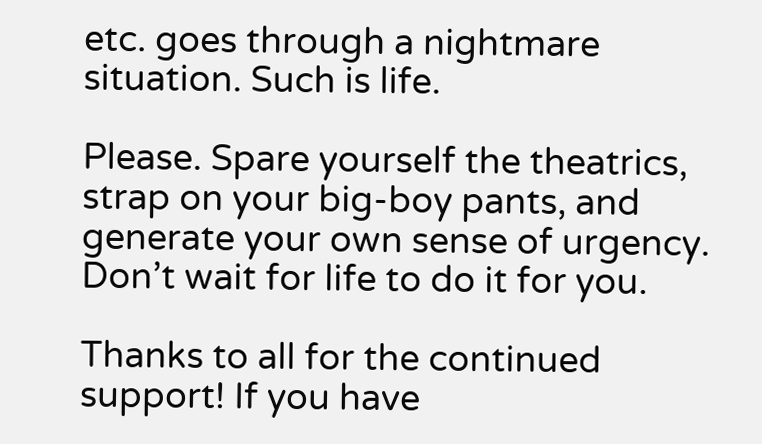etc. goes through a nightmare situation. Such is life.

Please. Spare yourself the theatrics, strap on your big-boy pants, and generate your own sense of urgency. Don’t wait for life to do it for you.

Thanks to all for the continued support! If you have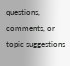questions, comments, or topic suggestions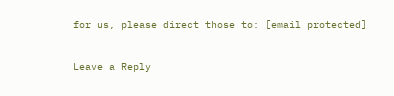for us, please direct those to: [email protected]

Leave a Reply